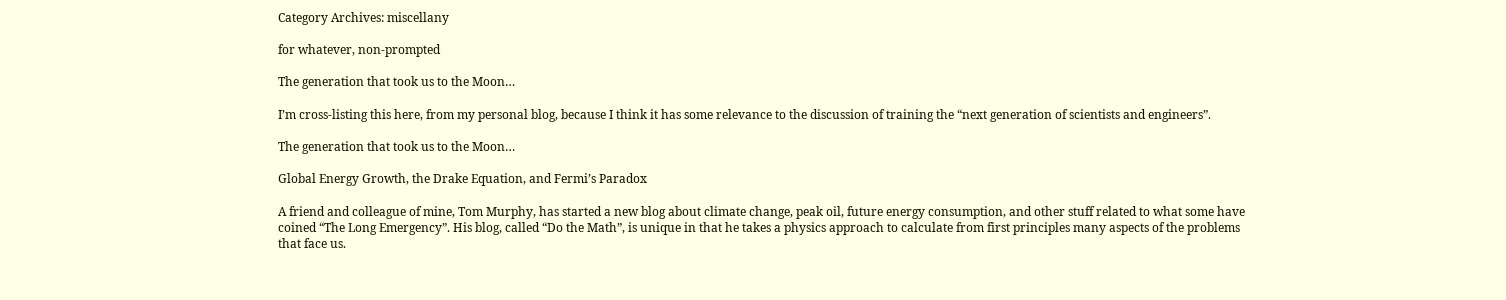Category Archives: miscellany

for whatever, non-prompted

The generation that took us to the Moon…

I’m cross-listing this here, from my personal blog, because I think it has some relevance to the discussion of training the “next generation of scientists and engineers”.

The generation that took us to the Moon…

Global Energy Growth, the Drake Equation, and Fermi’s Paradox

A friend and colleague of mine, Tom Murphy, has started a new blog about climate change, peak oil, future energy consumption, and other stuff related to what some have coined “The Long Emergency”. His blog, called “Do the Math”, is unique in that he takes a physics approach to calculate from first principles many aspects of the problems that face us.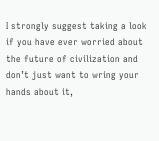I strongly suggest taking a look if you have ever worried about the future of civilization and don’t just want to wring your hands about it,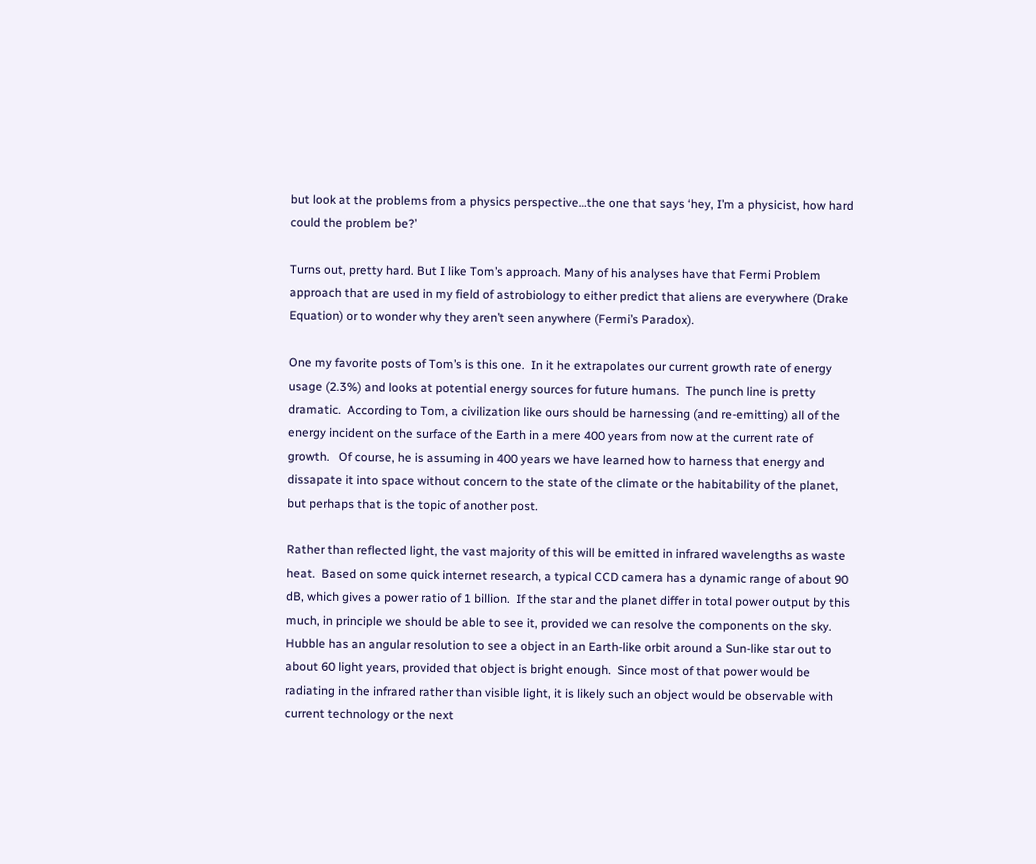but look at the problems from a physics perspective…the one that says ‘hey, I’m a physicist, how hard could the problem be?’

Turns out, pretty hard. But I like Tom’s approach. Many of his analyses have that Fermi Problem approach that are used in my field of astrobiology to either predict that aliens are everywhere (Drake Equation) or to wonder why they aren’t seen anywhere (Fermi’s Paradox).

One my favorite posts of Tom’s is this one.  In it he extrapolates our current growth rate of energy usage (2.3%) and looks at potential energy sources for future humans.  The punch line is pretty dramatic.  According to Tom, a civilization like ours should be harnessing (and re-emitting) all of the energy incident on the surface of the Earth in a mere 400 years from now at the current rate of growth.   Of course, he is assuming in 400 years we have learned how to harness that energy and dissapate it into space without concern to the state of the climate or the habitability of the planet, but perhaps that is the topic of another post.

Rather than reflected light, the vast majority of this will be emitted in infrared wavelengths as waste heat.  Based on some quick internet research, a typical CCD camera has a dynamic range of about 90 dB, which gives a power ratio of 1 billion.  If the star and the planet differ in total power output by this much, in principle we should be able to see it, provided we can resolve the components on the sky.  Hubble has an angular resolution to see a object in an Earth-like orbit around a Sun-like star out to about 60 light years, provided that object is bright enough.  Since most of that power would be radiating in the infrared rather than visible light, it is likely such an object would be observable with current technology or the next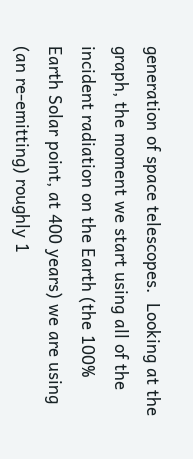generation of space telescopes.  Looking at the graph, the moment we start using all of the incident radiation on the Earth (the 100% Earth Solar point, at 400 years) we are using (an re-emitting) roughly 1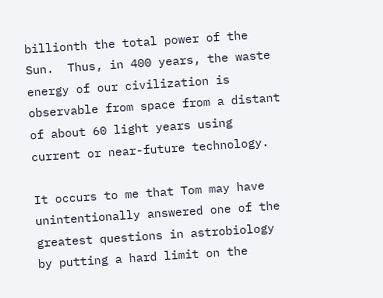billionth the total power of the Sun.  Thus, in 400 years, the waste energy of our civilization is observable from space from a distant of about 60 light years using current or near-future technology.

It occurs to me that Tom may have unintentionally answered one of the greatest questions in astrobiology by putting a hard limit on the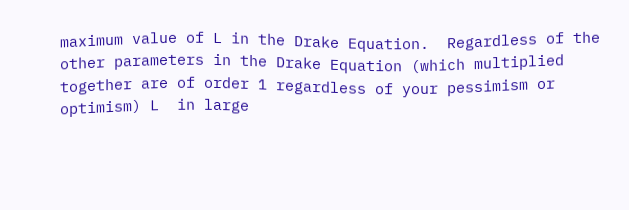maximum value of L in the Drake Equation.  Regardless of the other parameters in the Drake Equation (which multiplied together are of order 1 regardless of your pessimism or optimism) L  in large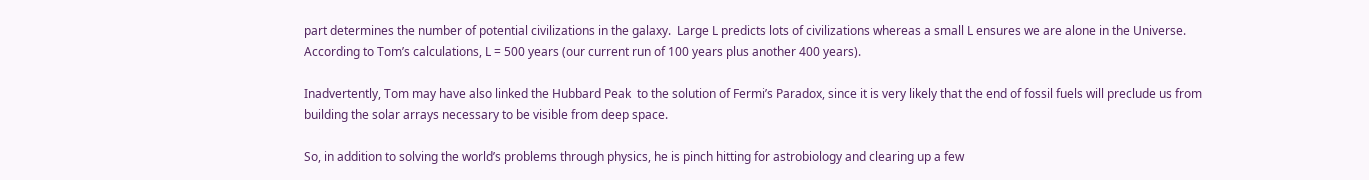part determines the number of potential civilizations in the galaxy.  Large L predicts lots of civilizations whereas a small L ensures we are alone in the Universe.  According to Tom’s calculations, L = 500 years (our current run of 100 years plus another 400 years).

Inadvertently, Tom may have also linked the Hubbard Peak  to the solution of Fermi’s Paradox, since it is very likely that the end of fossil fuels will preclude us from building the solar arrays necessary to be visible from deep space.

So, in addition to solving the world’s problems through physics, he is pinch hitting for astrobiology and clearing up a few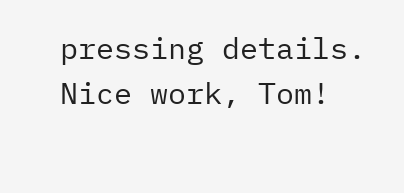pressing details.  Nice work, Tom!